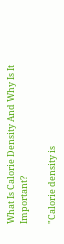What Is Calorie Density And Why Is It Important?

"Calorie density is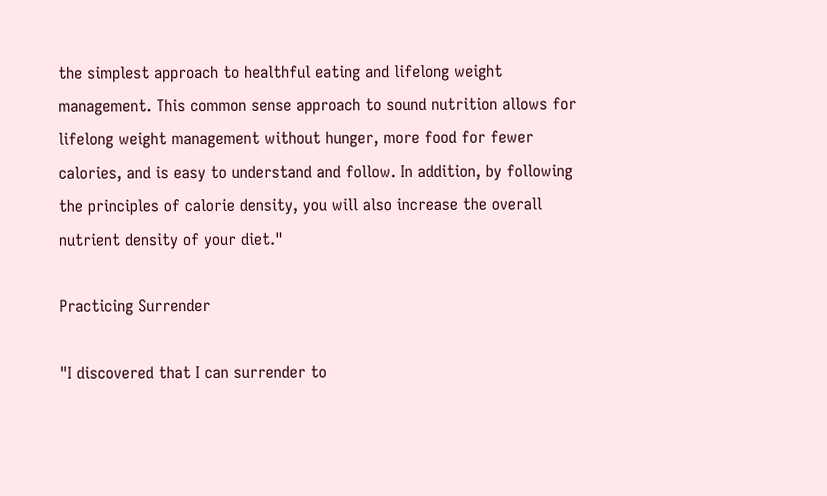the simplest approach to healthful eating and lifelong weight management. This common sense approach to sound nutrition allows for lifelong weight management without hunger, more food for fewer calories, and is easy to understand and follow. In addition, by following the principles of calorie density, you will also increase the overall nutrient density of your diet."

Practicing Surrender

"I discovered that I can surrender to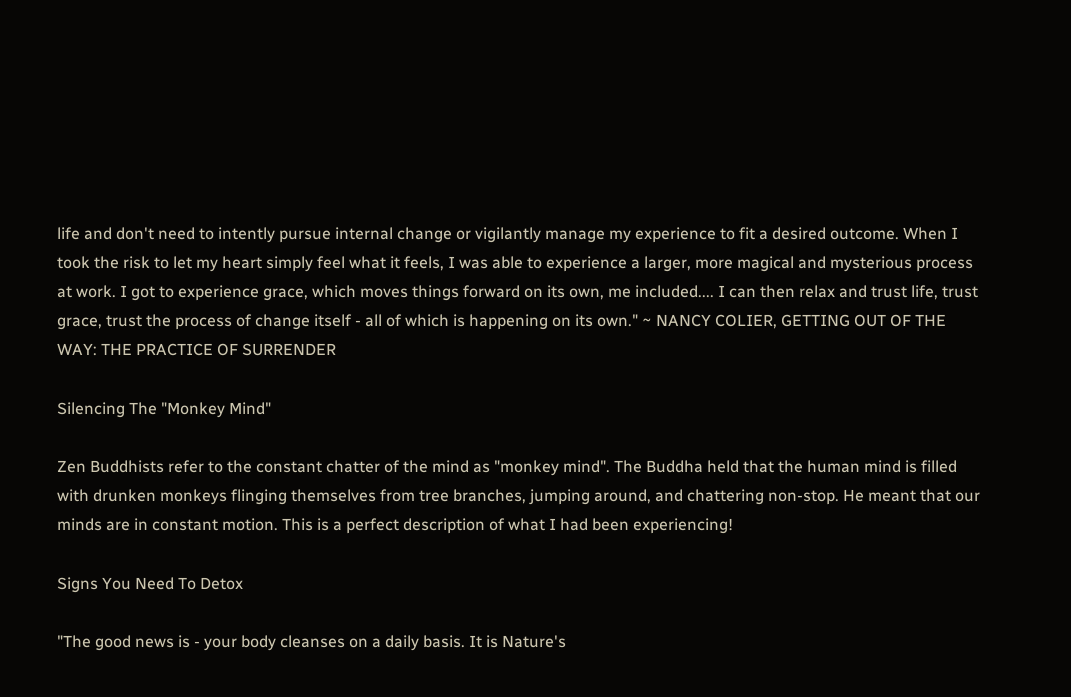life and don't need to intently pursue internal change or vigilantly manage my experience to fit a desired outcome. When I took the risk to let my heart simply feel what it feels, I was able to experience a larger, more magical and mysterious process at work. I got to experience grace, which moves things forward on its own, me included.... I can then relax and trust life, trust grace, trust the process of change itself - all of which is happening on its own." ~ NANCY COLIER, GETTING OUT OF THE WAY: THE PRACTICE OF SURRENDER

Silencing The "Monkey Mind"

Zen Buddhists refer to the constant chatter of the mind as "monkey mind". The Buddha held that the human mind is filled with drunken monkeys flinging themselves from tree branches, jumping around, and chattering non-stop. He meant that our minds are in constant motion. This is a perfect description of what I had been experiencing!

Signs You Need To Detox

"The good news is - your body cleanses on a daily basis. It is Nature's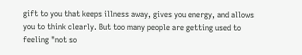gift to you that keeps illness away, gives you energy, and allows you to think clearly. But too many people are getting used to feeling "not so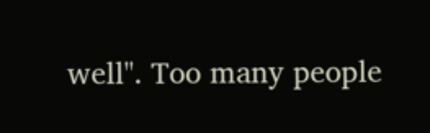well". Too many people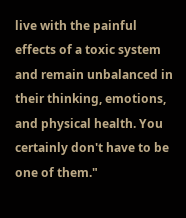live with the painful effects of a toxic system and remain unbalanced in their thinking, emotions, and physical health. You certainly don't have to be one of them."